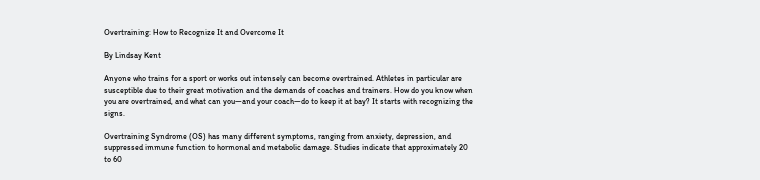Overtraining: How to Recognize It and Overcome It

By Lindsay Kent

Anyone who trains for a sport or works out intensely can become overtrained. Athletes in particular are susceptible due to their great motivation and the demands of coaches and trainers. How do you know when you are overtrained, and what can you—and your coach—do to keep it at bay? It starts with recognizing the signs.

Overtraining Syndrome (OS) has many different symptoms, ranging from anxiety, depression, and suppressed immune function to hormonal and metabolic damage. Studies indicate that approximately 20 to 60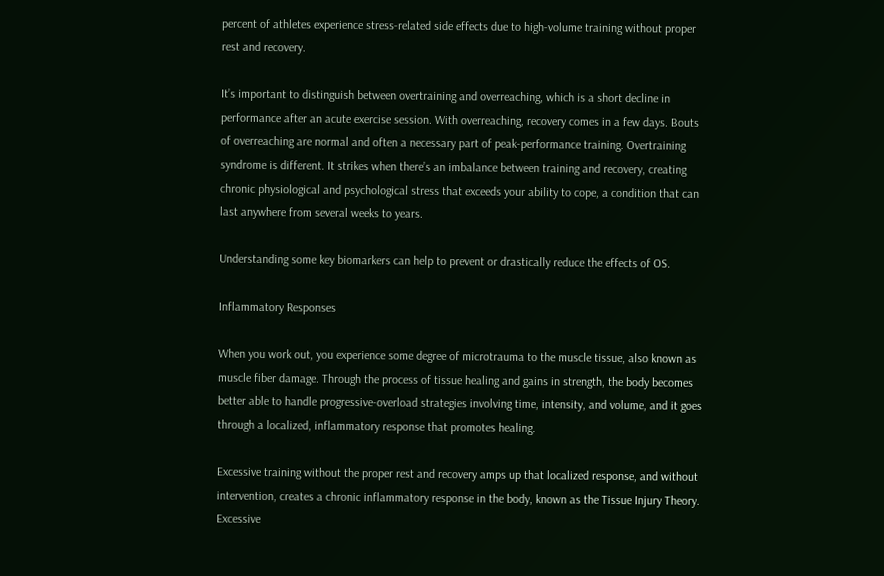percent of athletes experience stress-related side effects due to high-volume training without proper rest and recovery.

It’s important to distinguish between overtraining and overreaching, which is a short decline in performance after an acute exercise session. With overreaching, recovery comes in a few days. Bouts of overreaching are normal and often a necessary part of peak-performance training. Overtraining syndrome is different. It strikes when there’s an imbalance between training and recovery, creating chronic physiological and psychological stress that exceeds your ability to cope, a condition that can last anywhere from several weeks to years.

Understanding some key biomarkers can help to prevent or drastically reduce the effects of OS.

Inflammatory Responses

When you work out, you experience some degree of microtrauma to the muscle tissue, also known as muscle fiber damage. Through the process of tissue healing and gains in strength, the body becomes better able to handle progressive-overload strategies involving time, intensity, and volume, and it goes through a localized, inflammatory response that promotes healing.

Excessive training without the proper rest and recovery amps up that localized response, and without intervention, creates a chronic inflammatory response in the body, known as the Tissue Injury Theory. Excessive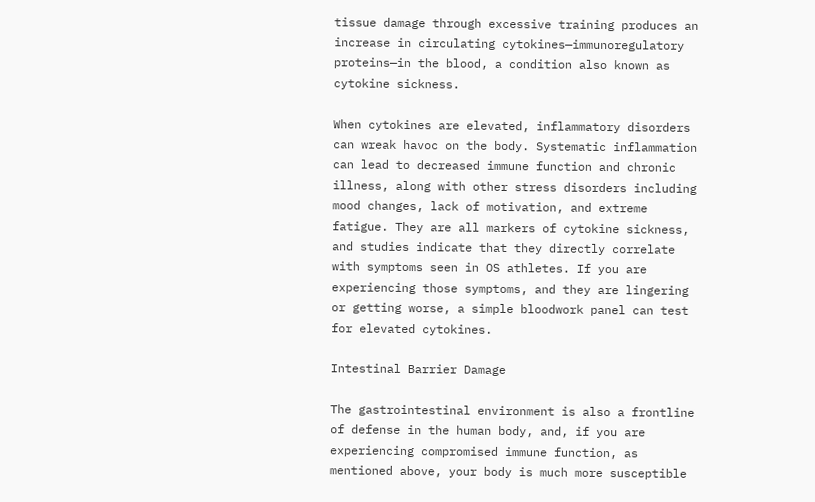tissue damage through excessive training produces an increase in circulating cytokines—immunoregulatory proteins—in the blood, a condition also known as cytokine sickness.

When cytokines are elevated, inflammatory disorders can wreak havoc on the body. Systematic inflammation can lead to decreased immune function and chronic illness, along with other stress disorders including mood changes, lack of motivation, and extreme fatigue. They are all markers of cytokine sickness, and studies indicate that they directly correlate with symptoms seen in OS athletes. If you are experiencing those symptoms, and they are lingering or getting worse, a simple bloodwork panel can test for elevated cytokines.

Intestinal Barrier Damage

The gastrointestinal environment is also a frontline of defense in the human body, and, if you are experiencing compromised immune function, as mentioned above, your body is much more susceptible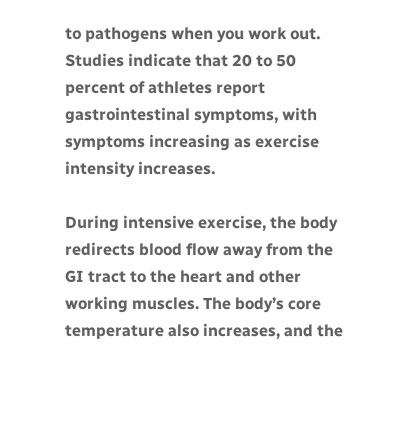to pathogens when you work out. Studies indicate that 20 to 50 percent of athletes report gastrointestinal symptoms, with symptoms increasing as exercise intensity increases.

During intensive exercise, the body redirects blood flow away from the GI tract to the heart and other working muscles. The body’s core temperature also increases, and the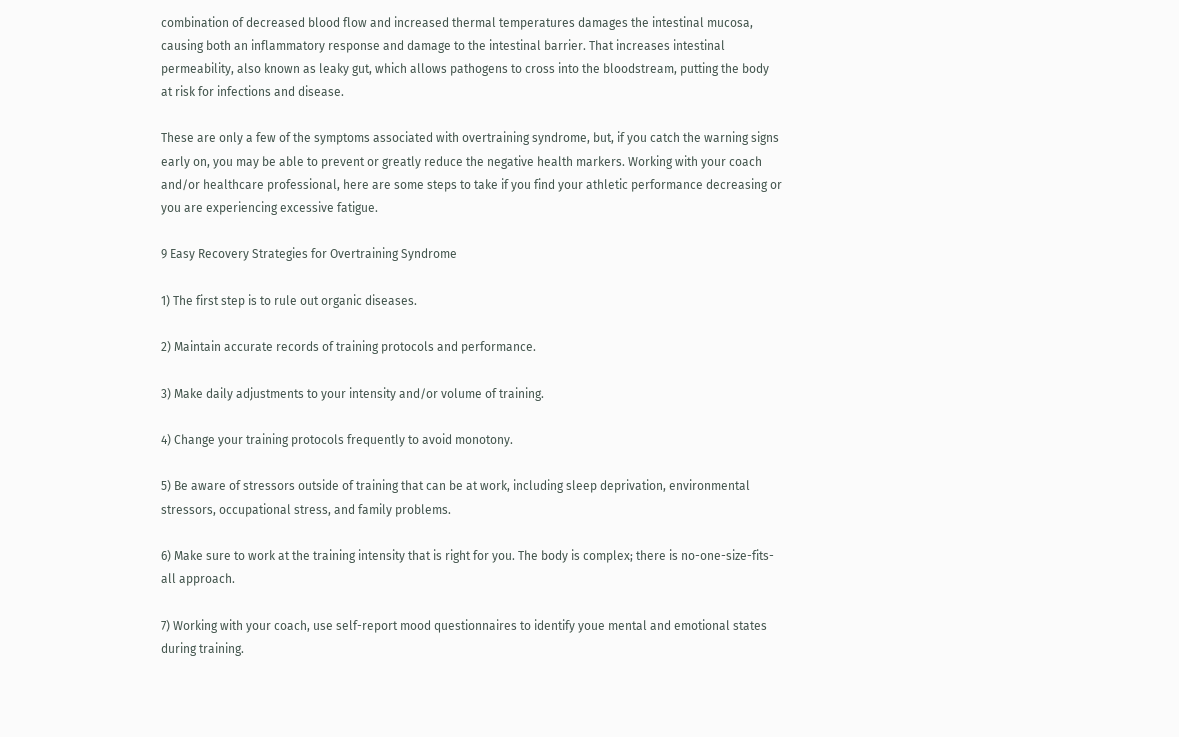combination of decreased blood flow and increased thermal temperatures damages the intestinal mucosa, causing both an inflammatory response and damage to the intestinal barrier. That increases intestinal permeability, also known as leaky gut, which allows pathogens to cross into the bloodstream, putting the body at risk for infections and disease.

These are only a few of the symptoms associated with overtraining syndrome, but, if you catch the warning signs early on, you may be able to prevent or greatly reduce the negative health markers. Working with your coach and/or healthcare professional, here are some steps to take if you find your athletic performance decreasing or you are experiencing excessive fatigue.

9 Easy Recovery Strategies for Overtraining Syndrome

1) The first step is to rule out organic diseases.

2) Maintain accurate records of training protocols and performance.

3) Make daily adjustments to your intensity and/or volume of training.

4) Change your training protocols frequently to avoid monotony.

5) Be aware of stressors outside of training that can be at work, including sleep deprivation, environmental stressors, occupational stress, and family problems.

6) Make sure to work at the training intensity that is right for you. The body is complex; there is no-one-size-fits-all approach.

7) Working with your coach, use self-report mood questionnaires to identify youe mental and emotional states during training.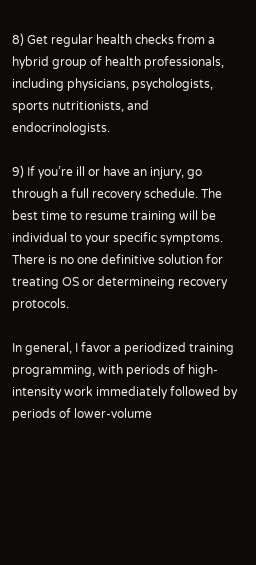8) Get regular health checks from a hybrid group of health professionals, including physicians, psychologists, sports nutritionists, and endocrinologists.

9) If you’re ill or have an injury, go through a full recovery schedule. The best time to resume training will be individual to your specific symptoms. There is no one definitive solution for treating OS or determineing recovery protocols.

In general, I favor a periodized training programming, with periods of high-intensity work immediately followed by periods of lower-volume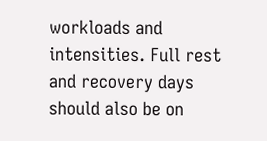workloads and intensities. Full rest and recovery days should also be on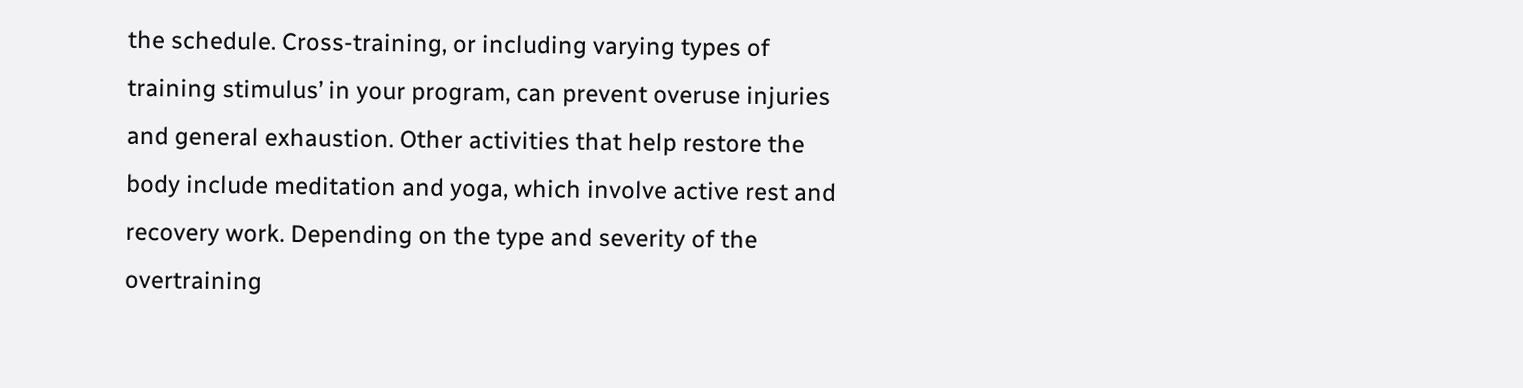the schedule. Cross-training, or including varying types of training stimulus’ in your program, can prevent overuse injuries and general exhaustion. Other activities that help restore the body include meditation and yoga, which involve active rest and recovery work. Depending on the type and severity of the overtraining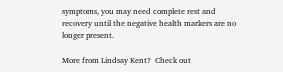symptoms, you may need complete rest and recovery until the negative health markers are no longer present.

More from Lindsay Kent?  Check out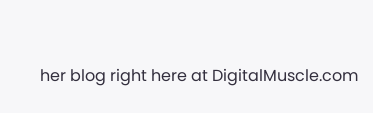her blog right here at DigitalMuscle.com